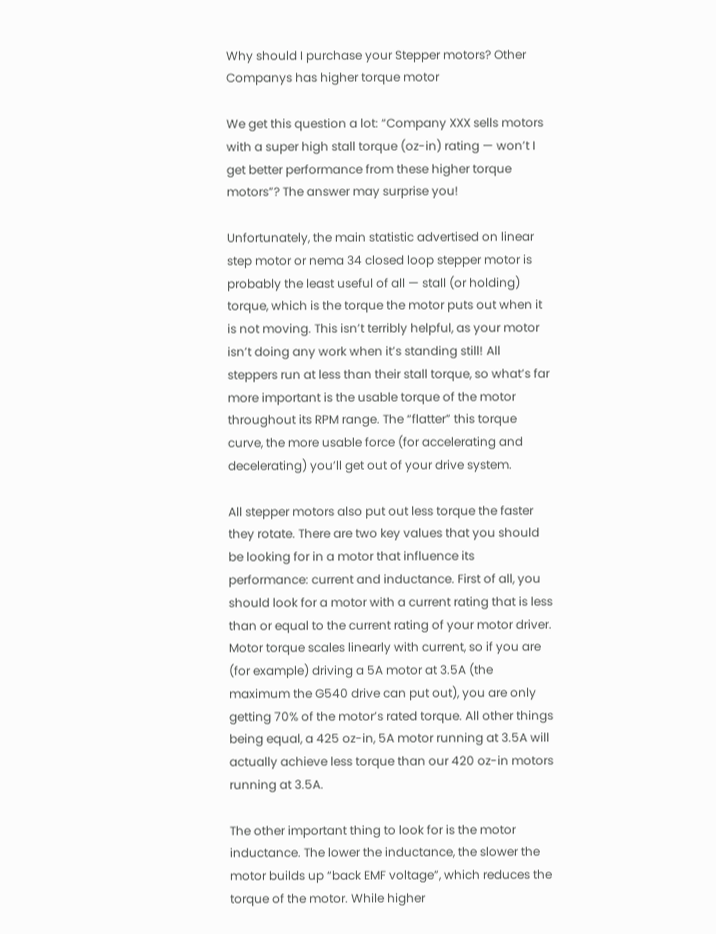Why should I purchase your Stepper motors? Other Companys has higher torque motor

We get this question a lot: “Company XXX sells motors with a super high stall torque (oz-in) rating — won’t I get better performance from these higher torque motors”? The answer may surprise you!

Unfortunately, the main statistic advertised on linear step motor or nema 34 closed loop stepper motor is probably the least useful of all — stall (or holding) torque, which is the torque the motor puts out when it is not moving. This isn’t terribly helpful, as your motor isn’t doing any work when it’s standing still! All steppers run at less than their stall torque, so what’s far more important is the usable torque of the motor throughout its RPM range. The “flatter” this torque curve, the more usable force (for accelerating and decelerating) you’ll get out of your drive system.

All stepper motors also put out less torque the faster they rotate. There are two key values that you should be looking for in a motor that influence its performance: current and inductance. First of all, you should look for a motor with a current rating that is less than or equal to the current rating of your motor driver. Motor torque scales linearly with current, so if you are (for example) driving a 5A motor at 3.5A (the maximum the G540 drive can put out), you are only getting 70% of the motor’s rated torque. All other things being equal, a 425 oz-in, 5A motor running at 3.5A will actually achieve less torque than our 420 oz-in motors running at 3.5A.

The other important thing to look for is the motor inductance. The lower the inductance, the slower the motor builds up “back EMF voltage”, which reduces the torque of the motor. While higher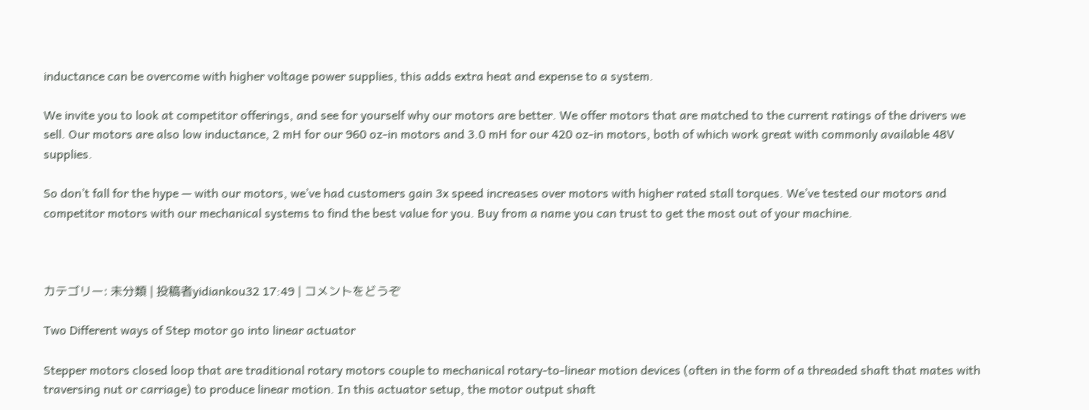inductance can be overcome with higher voltage power supplies, this adds extra heat and expense to a system.

We invite you to look at competitor offerings, and see for yourself why our motors are better. We offer motors that are matched to the current ratings of the drivers we sell. Our motors are also low inductance, 2 mH for our 960 oz-in motors and 3.0 mH for our 420 oz-in motors, both of which work great with commonly available 48V supplies.

So don’t fall for the hype — with our motors, we’ve had customers gain 3x speed increases over motors with higher rated stall torques. We’ve tested our motors and competitor motors with our mechanical systems to find the best value for you. Buy from a name you can trust to get the most out of your machine.



カテゴリー: 未分類 | 投稿者yidiankou32 17:49 | コメントをどうぞ

Two Different ways of Step motor go into linear actuator

Stepper motors closed loop that are traditional rotary motors couple to mechanical rotary-to-linear motion devices (often in the form of a threaded shaft that mates with traversing nut or carriage) to produce linear motion. In this actuator setup, the motor output shaft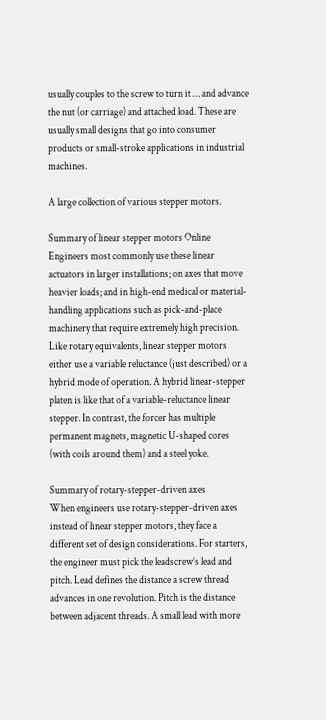usually couples to the screw to turn it … and advance the nut (or carriage) and attached load. These are usually small designs that go into consumer products or small-stroke applications in industrial machines.

A large collection of various stepper motors.

Summary of linear stepper motors Online
Engineers most commonly use these linear actuators in larger installations; on axes that move heavier loads; and in high-end medical or material-handling applications such as pick-and-place machinery that require extremely high precision. Like rotary equivalents, linear stepper motors either use a variable reluctance (just described) or a hybrid mode of operation. A hybrid linear-stepper platen is like that of a variable-reluctance linear stepper. In contrast, the forcer has multiple permanent magnets, magnetic U-shaped cores (with coils around them) and a steel yoke.

Summary of rotary-stepper-driven axes
When engineers use rotary-stepper-driven axes instead of linear stepper motors, they face a different set of design considerations. For starters, the engineer must pick the leadscrew’s lead and pitch. Lead defines the distance a screw thread advances in one revolution. Pitch is the distance between adjacent threads. A small lead with more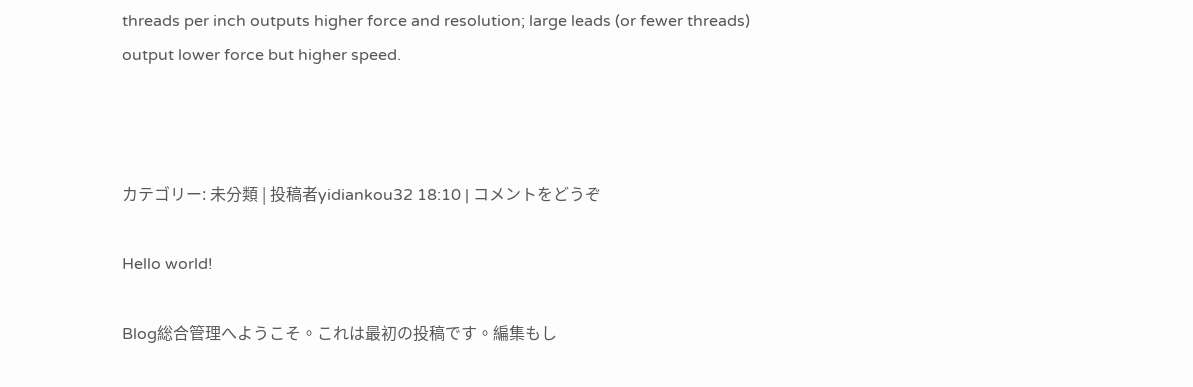threads per inch outputs higher force and resolution; large leads (or fewer threads) output lower force but higher speed.



カテゴリー: 未分類 | 投稿者yidiankou32 18:10 | コメントをどうぞ

Hello world!

Blog総合管理へようこそ。これは最初の投稿です。編集もし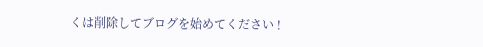くは削除してブログを始めてください !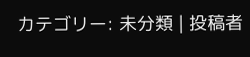カテゴリー: 未分類 | 投稿者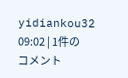yidiankou32 09:02 | 1件のコメント